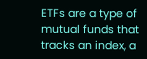ETFs are a type of mutual funds that tracks an index, a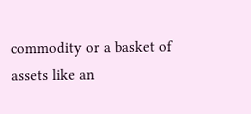commodity or a basket of assets like an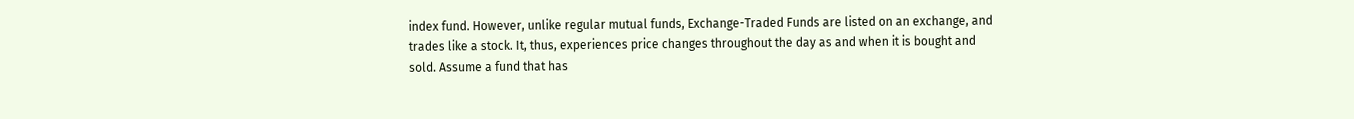index fund. However, unlike regular mutual funds, Exchange-Traded Funds are listed on an exchange, and trades like a stock. It, thus, experiences price changes throughout the day as and when it is bought and sold. Assume a fund that has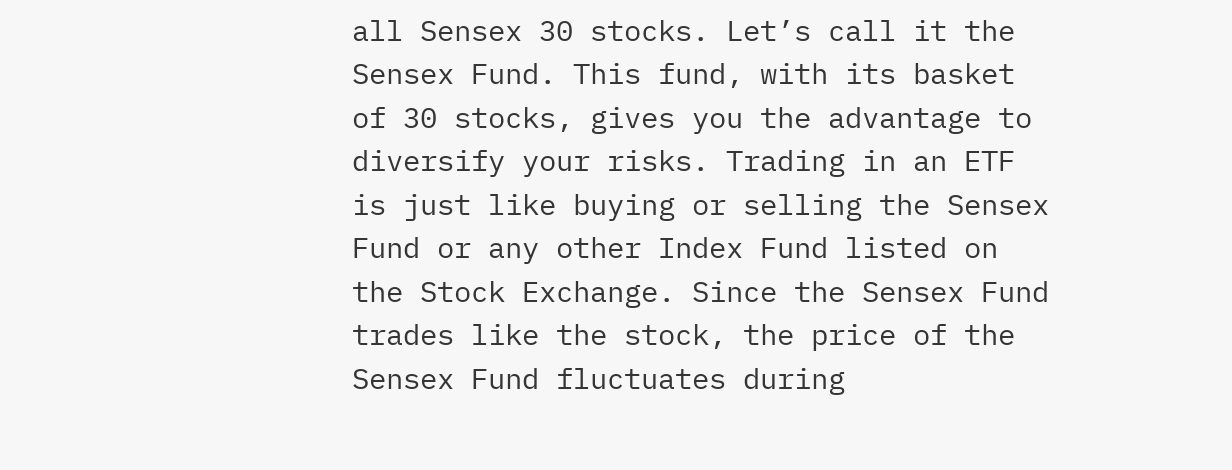all Sensex 30 stocks. Let’s call it the Sensex Fund. This fund, with its basket of 30 stocks, gives you the advantage to diversify your risks. Trading in an ETF is just like buying or selling the Sensex Fund or any other Index Fund listed on the Stock Exchange. Since the Sensex Fund trades like the stock, the price of the Sensex Fund fluctuates during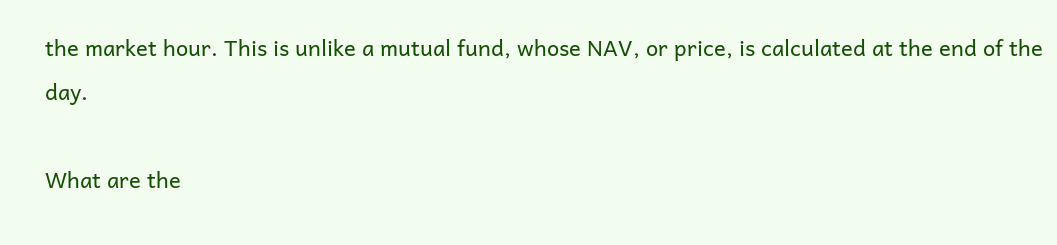the market hour. This is unlike a mutual fund, whose NAV, or price, is calculated at the end of the day.

What are the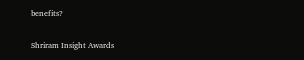benefits?

Shriram Insight Awards